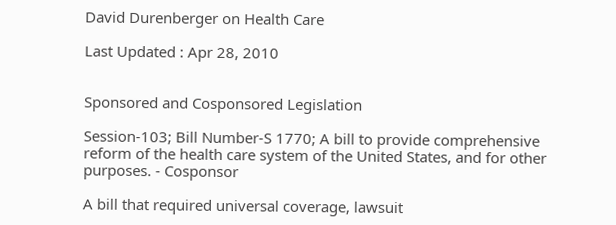David Durenberger on Health Care

Last Updated : Apr 28, 2010


Sponsored and Cosponsored Legislation

Session-103; Bill Number-S 1770; A bill to provide comprehensive reform of the health care system of the United States, and for other purposes. - Cosponsor

A bill that required universal coverage, lawsuit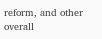reform, and other overall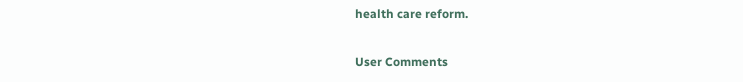health care reform.

User Comments